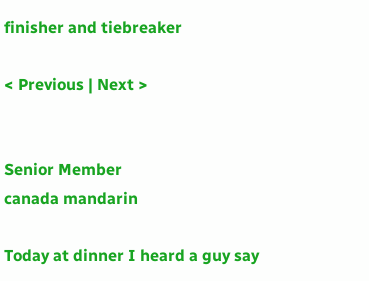finisher and tiebreaker

< Previous | Next >


Senior Member
canada mandarin

Today at dinner I heard a guy say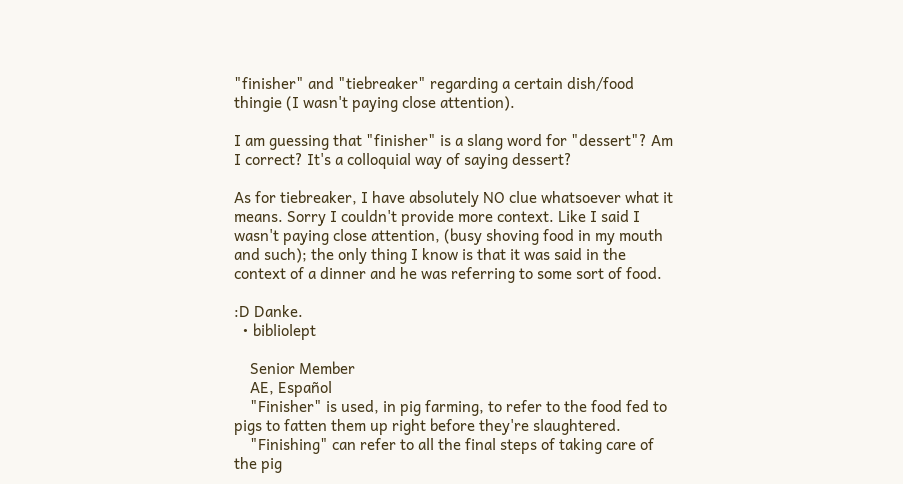"finisher" and "tiebreaker" regarding a certain dish/food thingie (I wasn't paying close attention).

I am guessing that "finisher" is a slang word for "dessert"? Am I correct? It's a colloquial way of saying dessert?

As for tiebreaker, I have absolutely NO clue whatsoever what it means. Sorry I couldn't provide more context. Like I said I wasn't paying close attention, (busy shoving food in my mouth and such); the only thing I know is that it was said in the context of a dinner and he was referring to some sort of food.

:D Danke.
  • bibliolept

    Senior Member
    AE, Español
    "Finisher" is used, in pig farming, to refer to the food fed to pigs to fatten them up right before they're slaughtered.
    "Finishing" can refer to all the final steps of taking care of the pig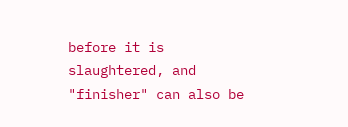before it is slaughtered, and "finisher" can also be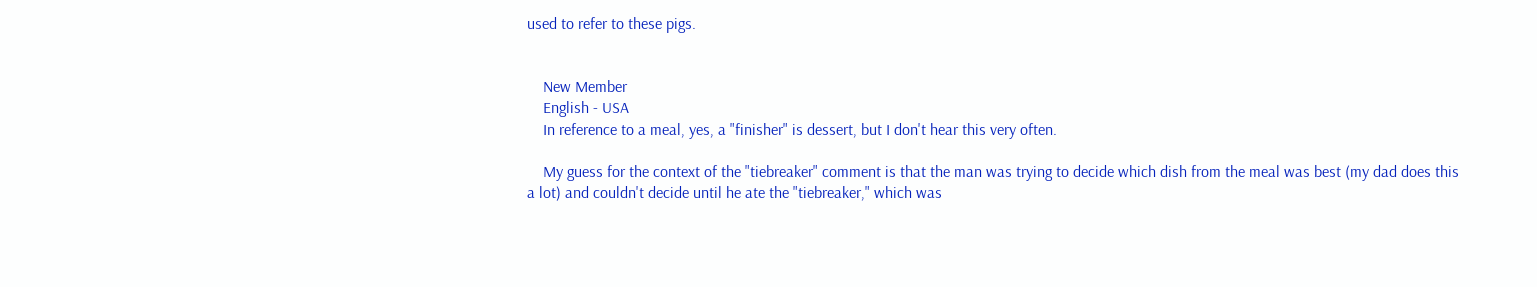used to refer to these pigs.


    New Member
    English - USA
    In reference to a meal, yes, a "finisher" is dessert, but I don't hear this very often.

    My guess for the context of the "tiebreaker" comment is that the man was trying to decide which dish from the meal was best (my dad does this a lot) and couldn't decide until he ate the "tiebreaker," which was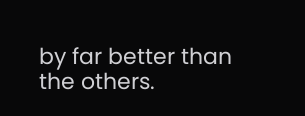by far better than the others.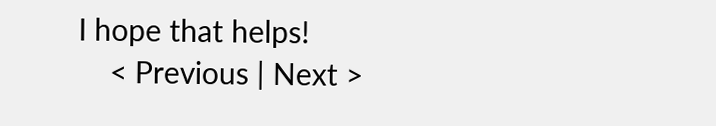I hope that helps!
    < Previous | Next >